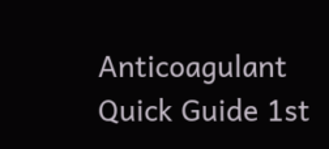Anticoagulant Quick Guide 1st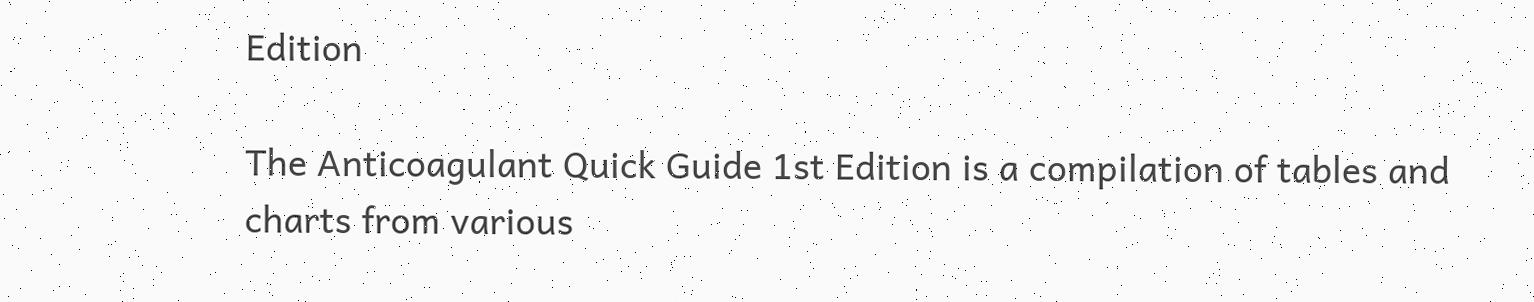Edition

The Anticoagulant Quick Guide 1st Edition is a compilation of tables and charts from various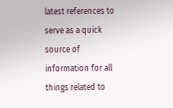latest references to serve as a quick source of information for all things related to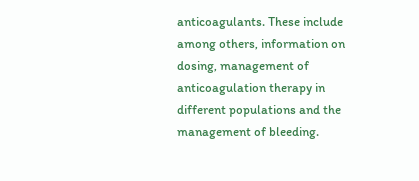anticoagulants. These include among others, information on dosing, management of anticoagulation therapy in different populations and the management of bleeding.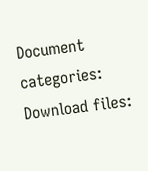Document categories:
Download files: